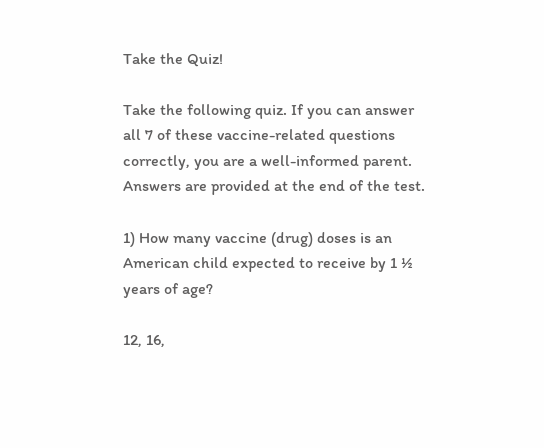Take the Quiz!

Take the following quiz. If you can answer all 7 of these vaccine-related questions correctly, you are a well-informed parent. Answers are provided at the end of the test.

1) How many vaccine (drug) doses is an American child expected to receive by 1 ½ years of age?

12, 16,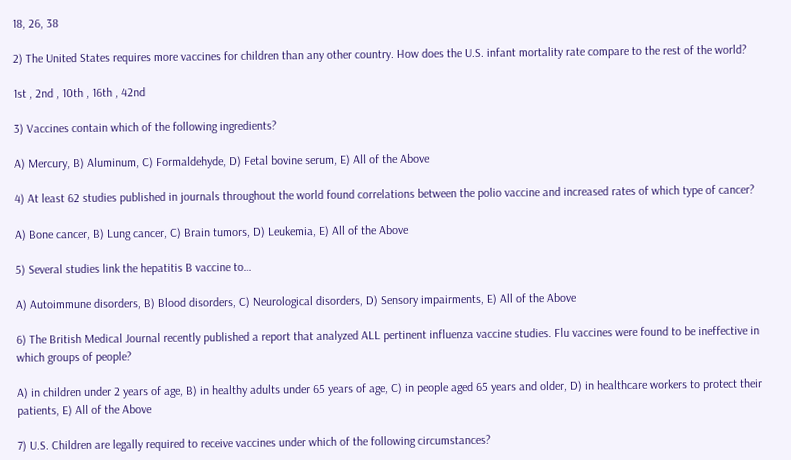18, 26, 38

2) The United States requires more vaccines for children than any other country. How does the U.S. infant mortality rate compare to the rest of the world?

1st , 2nd , 10th , 16th , 42nd

3) Vaccines contain which of the following ingredients?

A) Mercury, B) Aluminum, C) Formaldehyde, D) Fetal bovine serum, E) All of the Above

4) At least 62 studies published in journals throughout the world found correlations between the polio vaccine and increased rates of which type of cancer?

A) Bone cancer, B) Lung cancer, C) Brain tumors, D) Leukemia, E) All of the Above

5) Several studies link the hepatitis B vaccine to…

A) Autoimmune disorders, B) Blood disorders, C) Neurological disorders, D) Sensory impairments, E) All of the Above

6) The British Medical Journal recently published a report that analyzed ALL pertinent influenza vaccine studies. Flu vaccines were found to be ineffective in which groups of people?

A) in children under 2 years of age, B) in healthy adults under 65 years of age, C) in people aged 65 years and older, D) in healthcare workers to protect their patients, E) All of the Above

7) U.S. Children are legally required to receive vaccines under which of the following circumstances?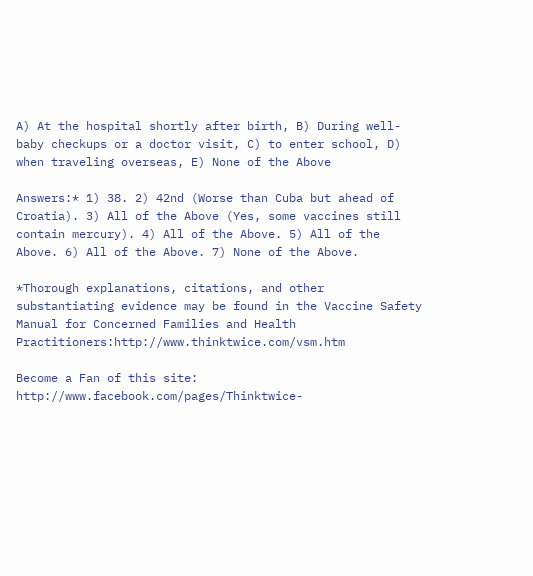A) At the hospital shortly after birth, B) During well-baby checkups or a doctor visit, C) to enter school, D) when traveling overseas, E) None of the Above

Answers:* 1) 38. 2) 42nd (Worse than Cuba but ahead of Croatia). 3) All of the Above (Yes, some vaccines still contain mercury). 4) All of the Above. 5) All of the Above. 6) All of the Above. 7) None of the Above.

*Thorough explanations, citations, and other substantiating evidence may be found in the Vaccine Safety Manual for Concerned Families and Health Practitioners:http://www.thinktwice.com/vsm.htm

Become a Fan of this site: http://www.facebook.com/pages/Thinktwice-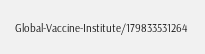Global-Vaccine-Institute/179833531264